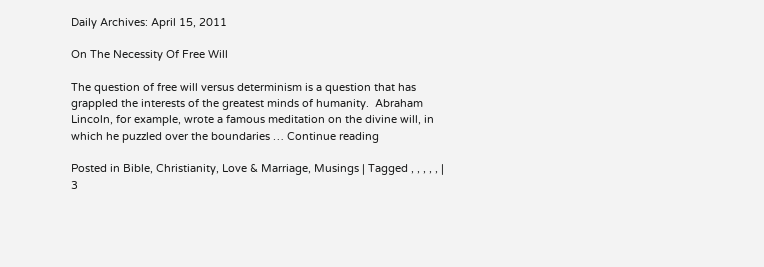Daily Archives: April 15, 2011

On The Necessity Of Free Will

The question of free will versus determinism is a question that has grappled the interests of the greatest minds of humanity.  Abraham Lincoln, for example, wrote a famous meditation on the divine will, in which he puzzled over the boundaries … Continue reading

Posted in Bible, Christianity, Love & Marriage, Musings | Tagged , , , , , | 3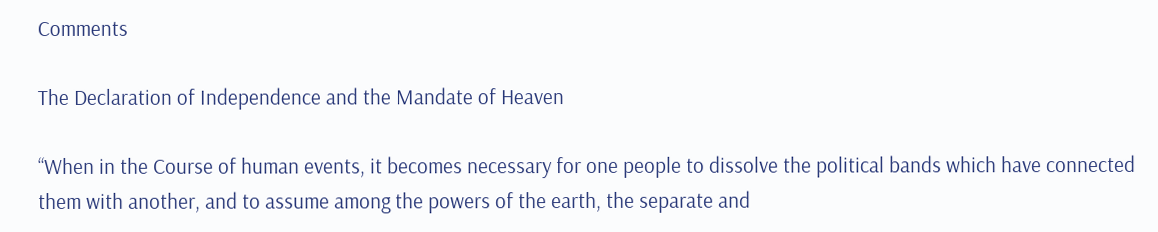Comments

The Declaration of Independence and the Mandate of Heaven

“When in the Course of human events, it becomes necessary for one people to dissolve the political bands which have connected them with another, and to assume among the powers of the earth, the separate and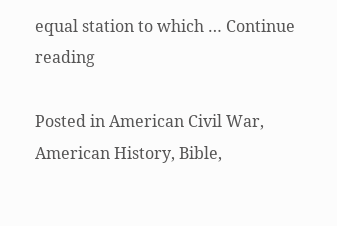equal station to which … Continue reading

Posted in American Civil War, American History, Bible,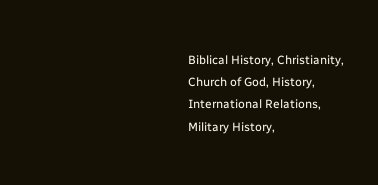Biblical History, Christianity, Church of God, History, International Relations, Military History,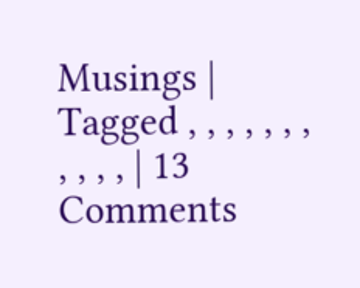Musings | Tagged , , , , , , , , , , , | 13 Comments